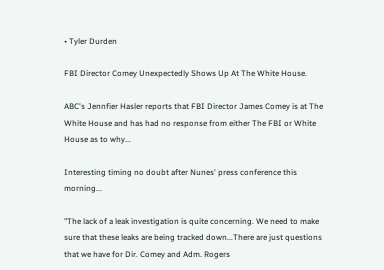• Tyler Durden

FBI Director Comey Unexpectedly Shows Up At The White House.

ABC's Jennfier Hasler reports that FBI Director James Comey is at The White House and has had no response from either The FBI or White House as to why...

Interesting timing no doubt after Nunes' press conference this morning...

"The lack of a leak investigation is quite concerning. We need to make sure that these leaks are being tracked down...There are just questions that we have for Dir. Comey and Adm. Rogers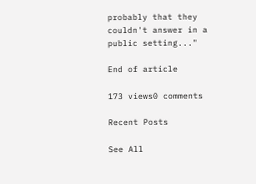probably that they couldn't answer in a public setting..."

End of article

173 views0 comments

Recent Posts

See All